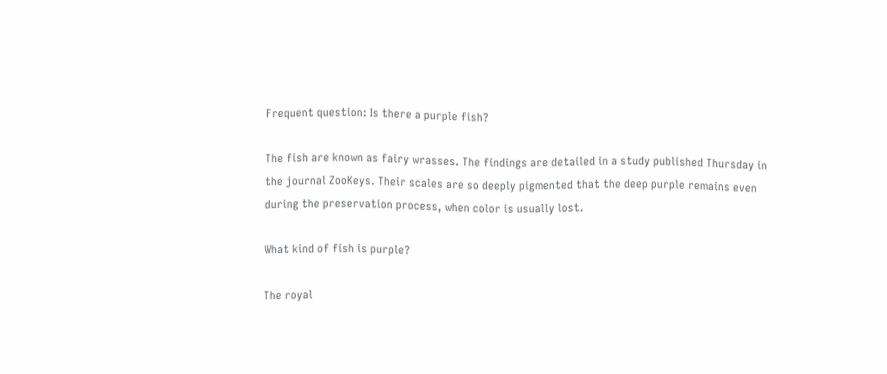Frequent question: Is there a purple fish?

The fish are known as fairy wrasses. The findings are detailed in a study published Thursday in the journal ZooKeys. Their scales are so deeply pigmented that the deep purple remains even during the preservation process, when color is usually lost.

What kind of fish is purple?

The royal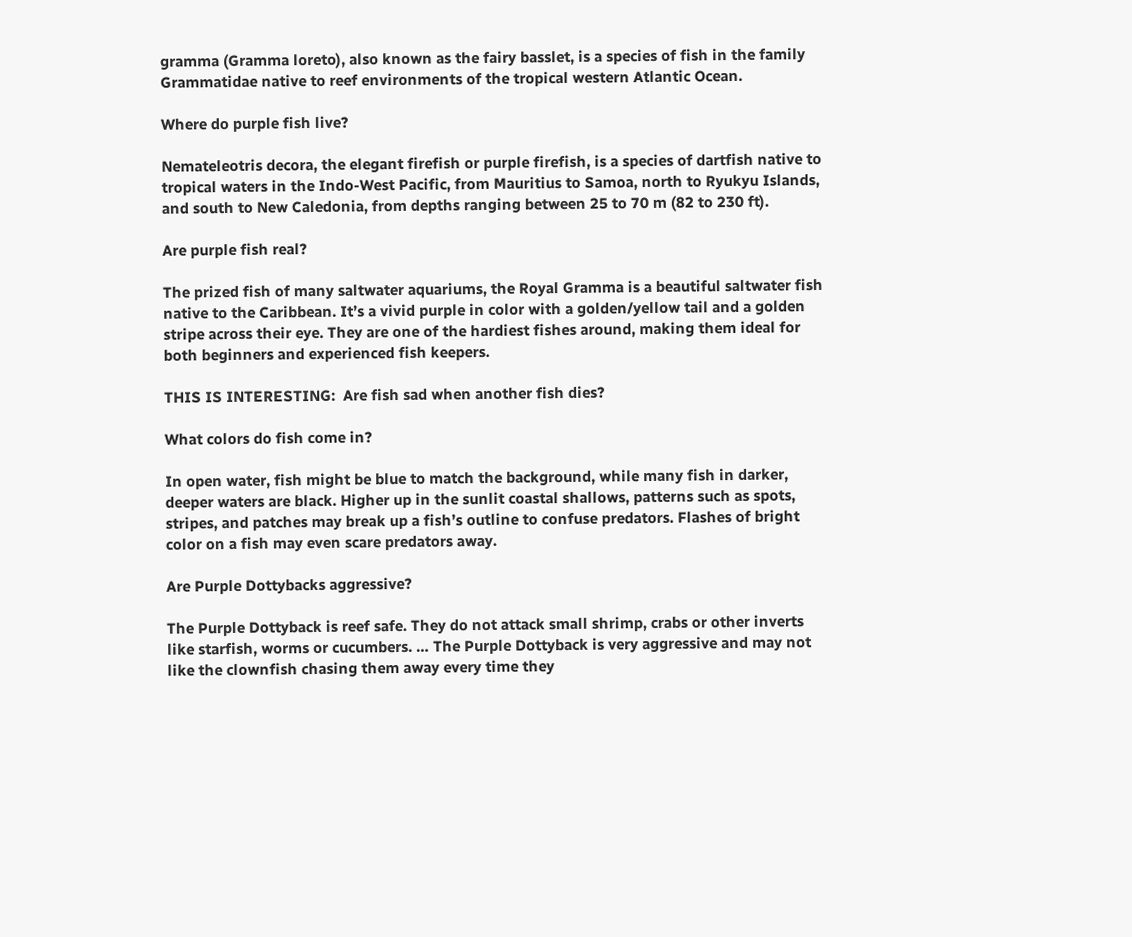gramma (Gramma loreto), also known as the fairy basslet, is a species of fish in the family Grammatidae native to reef environments of the tropical western Atlantic Ocean.

Where do purple fish live?

Nemateleotris decora, the elegant firefish or purple firefish, is a species of dartfish native to tropical waters in the Indo-West Pacific, from Mauritius to Samoa, north to Ryukyu Islands, and south to New Caledonia, from depths ranging between 25 to 70 m (82 to 230 ft).

Are purple fish real?

The prized fish of many saltwater aquariums, the Royal Gramma is a beautiful saltwater fish native to the Caribbean. It’s a vivid purple in color with a golden/yellow tail and a golden stripe across their eye. They are one of the hardiest fishes around, making them ideal for both beginners and experienced fish keepers.

THIS IS INTERESTING:  Are fish sad when another fish dies?

What colors do fish come in?

In open water, fish might be blue to match the background, while many fish in darker, deeper waters are black. Higher up in the sunlit coastal shallows, patterns such as spots, stripes, and patches may break up a fish’s outline to confuse predators. Flashes of bright color on a fish may even scare predators away.

Are Purple Dottybacks aggressive?

The Purple Dottyback is reef safe. They do not attack small shrimp, crabs or other inverts like starfish, worms or cucumbers. … The Purple Dottyback is very aggressive and may not like the clownfish chasing them away every time they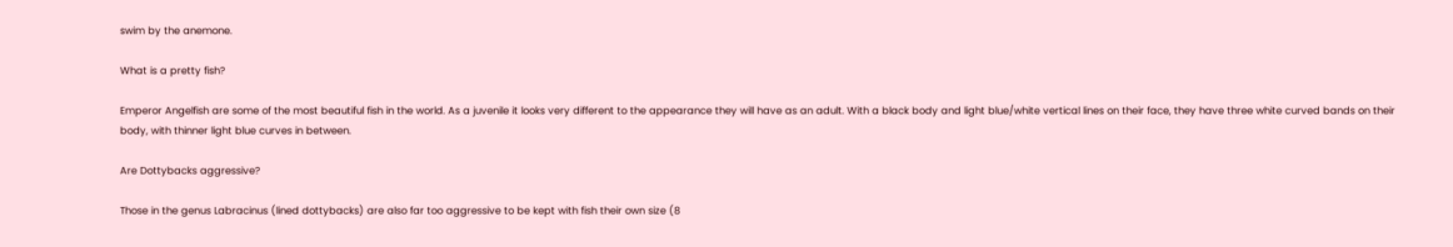swim by the anemone.

What is a pretty fish?

Emperor Angelfish are some of the most beautiful fish in the world. As a juvenile it looks very different to the appearance they will have as an adult. With a black body and light blue/white vertical lines on their face, they have three white curved bands on their body, with thinner light blue curves in between.

Are Dottybacks aggressive?

Those in the genus Labracinus (lined dottybacks) are also far too aggressive to be kept with fish their own size (8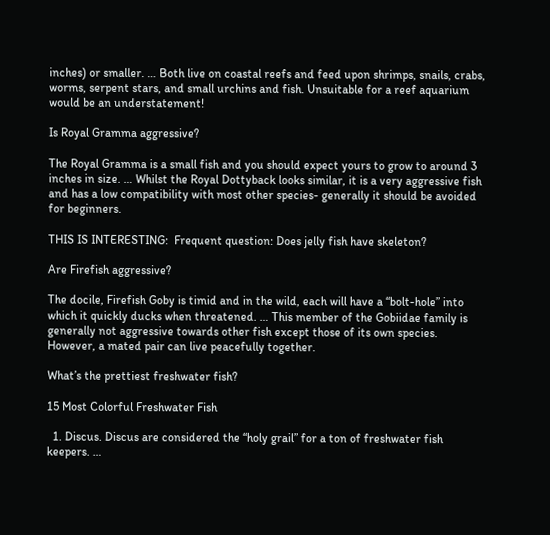inches) or smaller. … Both live on coastal reefs and feed upon shrimps, snails, crabs, worms, serpent stars, and small urchins and fish. Unsuitable for a reef aquarium would be an understatement!

Is Royal Gramma aggressive?

The Royal Gramma is a small fish and you should expect yours to grow to around 3 inches in size. … Whilst the Royal Dottyback looks similar, it is a very aggressive fish and has a low compatibility with most other species- generally it should be avoided for beginners.

THIS IS INTERESTING:  Frequent question: Does jelly fish have skeleton?

Are Firefish aggressive?

The docile, Firefish Goby is timid and in the wild, each will have a “bolt-hole” into which it quickly ducks when threatened. … This member of the Gobiidae family is generally not aggressive towards other fish except those of its own species. However, a mated pair can live peacefully together.

What’s the prettiest freshwater fish?

15 Most Colorful Freshwater Fish

  1. Discus. Discus are considered the “holy grail” for a ton of freshwater fish keepers. …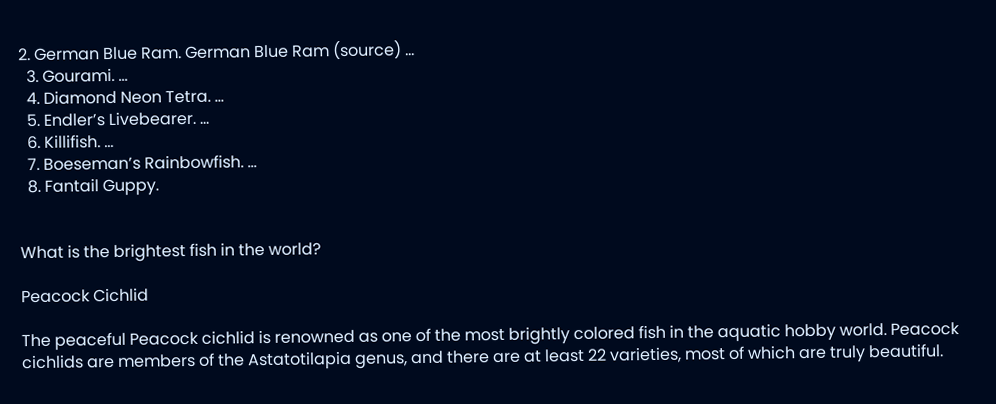2. German Blue Ram. German Blue Ram (source) …
  3. Gourami. …
  4. Diamond Neon Tetra. …
  5. Endler’s Livebearer. …
  6. Killifish. …
  7. Boeseman’s Rainbowfish. …
  8. Fantail Guppy.


What is the brightest fish in the world?

Peacock Cichlid

The peaceful Peacock cichlid is renowned as one of the most brightly colored fish in the aquatic hobby world. Peacock cichlids are members of the Astatotilapia genus, and there are at least 22 varieties, most of which are truly beautiful.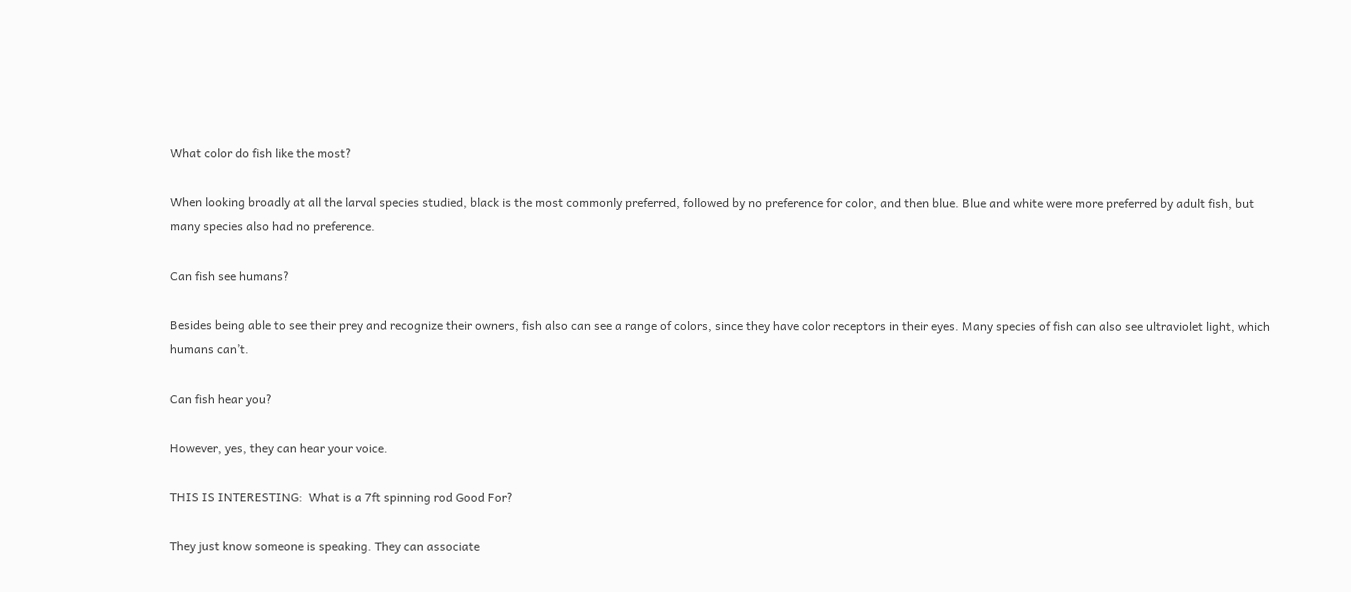What color do fish like the most?

When looking broadly at all the larval species studied, black is the most commonly preferred, followed by no preference for color, and then blue. Blue and white were more preferred by adult fish, but many species also had no preference.

Can fish see humans?

Besides being able to see their prey and recognize their owners, fish also can see a range of colors, since they have color receptors in their eyes. Many species of fish can also see ultraviolet light, which humans can’t.

Can fish hear you?

However, yes, they can hear your voice.

THIS IS INTERESTING:  What is a 7ft spinning rod Good For?

They just know someone is speaking. They can associate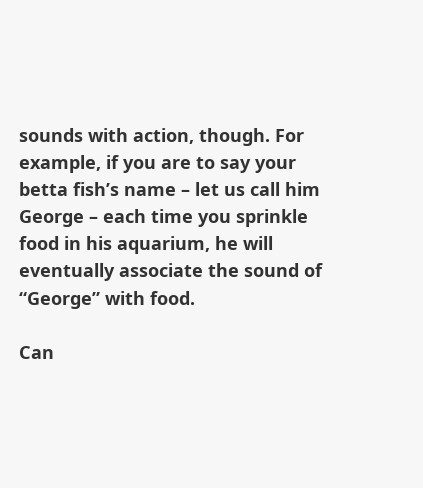sounds with action, though. For example, if you are to say your betta fish’s name – let us call him George – each time you sprinkle food in his aquarium, he will eventually associate the sound of “George” with food.

Can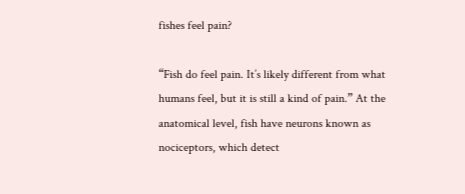fishes feel pain?

“Fish do feel pain. It’s likely different from what humans feel, but it is still a kind of pain.” At the anatomical level, fish have neurons known as nociceptors, which detect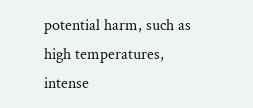potential harm, such as high temperatures, intense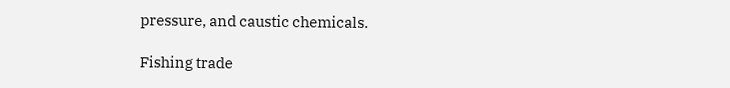pressure, and caustic chemicals.

Fishing trade